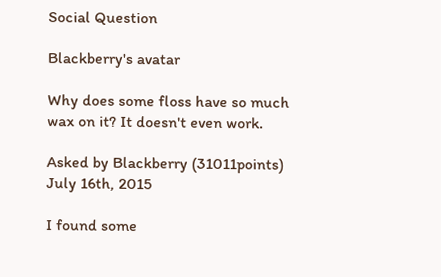Social Question

Blackberry's avatar

Why does some floss have so much wax on it? It doesn't even work.

Asked by Blackberry (31011points) July 16th, 2015

I found some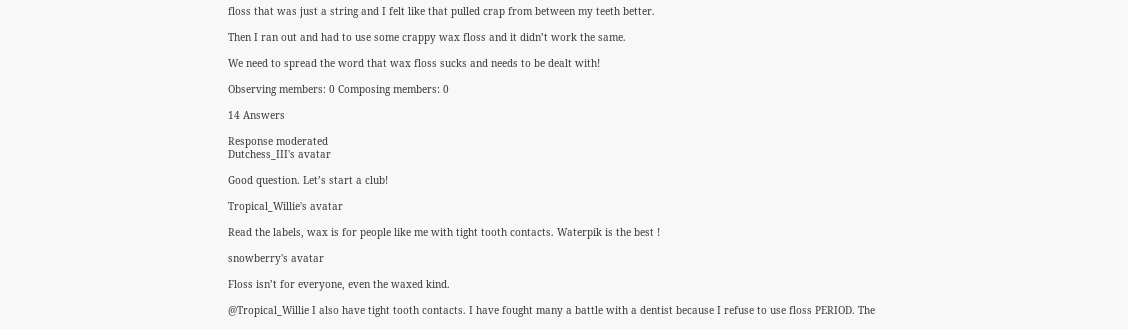floss that was just a string and I felt like that pulled crap from between my teeth better.

Then I ran out and had to use some crappy wax floss and it didn’t work the same.

We need to spread the word that wax floss sucks and needs to be dealt with!

Observing members: 0 Composing members: 0

14 Answers

Response moderated
Dutchess_III's avatar

Good question. Let’s start a club!

Tropical_Willie's avatar

Read the labels, wax is for people like me with tight tooth contacts. Waterpik is the best !

snowberry's avatar

Floss isn’t for everyone, even the waxed kind.

@Tropical_Willie I also have tight tooth contacts. I have fought many a battle with a dentist because I refuse to use floss PERIOD. The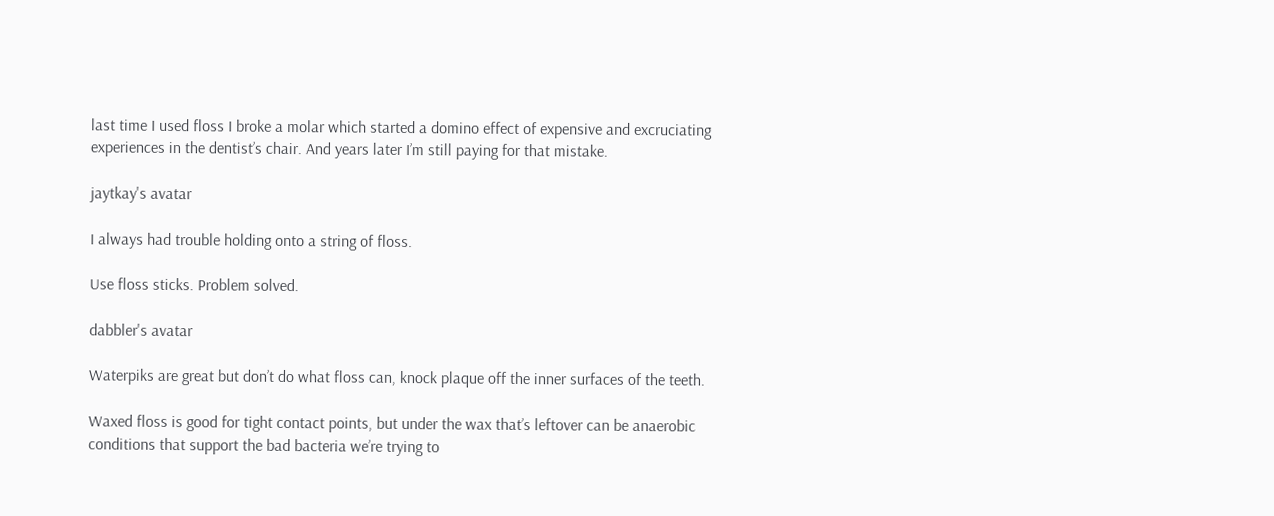last time I used floss I broke a molar which started a domino effect of expensive and excruciating experiences in the dentist’s chair. And years later I’m still paying for that mistake.

jaytkay's avatar

I always had trouble holding onto a string of floss.

Use floss sticks. Problem solved.

dabbler's avatar

Waterpiks are great but don’t do what floss can, knock plaque off the inner surfaces of the teeth.

Waxed floss is good for tight contact points, but under the wax that’s leftover can be anaerobic conditions that support the bad bacteria we’re trying to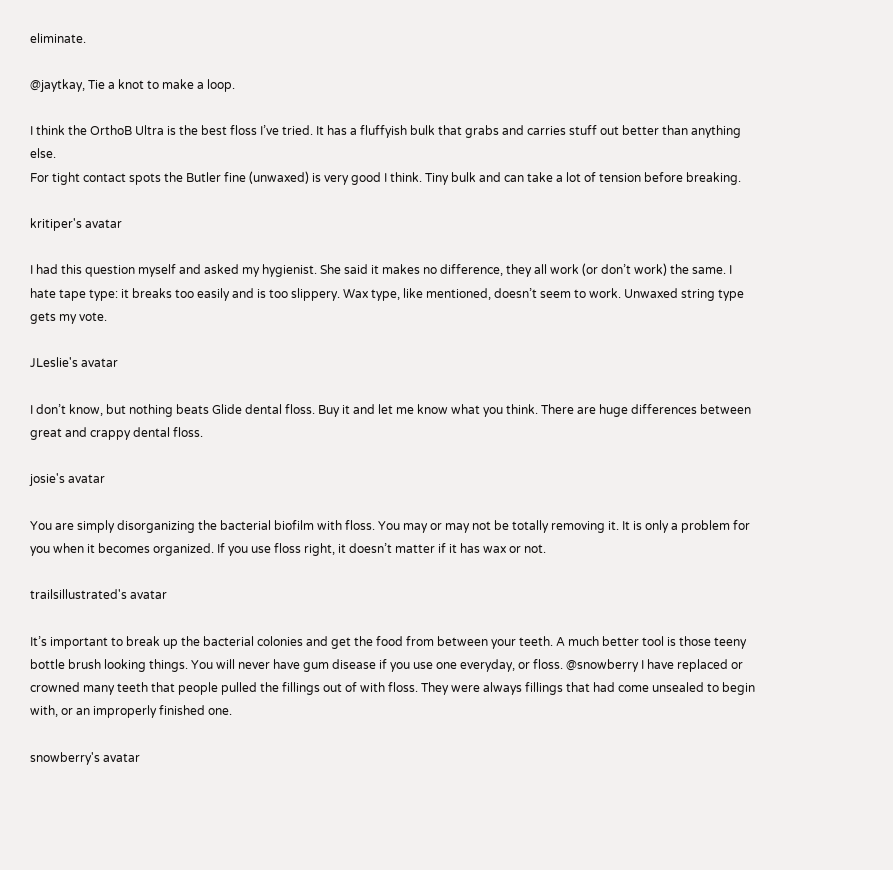eliminate.

@jaytkay, Tie a knot to make a loop.

I think the OrthoB Ultra is the best floss I’ve tried. It has a fluffyish bulk that grabs and carries stuff out better than anything else.
For tight contact spots the Butler fine (unwaxed) is very good I think. Tiny bulk and can take a lot of tension before breaking.

kritiper's avatar

I had this question myself and asked my hygienist. She said it makes no difference, they all work (or don’t work) the same. I hate tape type: it breaks too easily and is too slippery. Wax type, like mentioned, doesn’t seem to work. Unwaxed string type gets my vote.

JLeslie's avatar

I don’t know, but nothing beats Glide dental floss. Buy it and let me know what you think. There are huge differences between great and crappy dental floss.

josie's avatar

You are simply disorganizing the bacterial biofilm with floss. You may or may not be totally removing it. It is only a problem for you when it becomes organized. If you use floss right, it doesn’t matter if it has wax or not.

trailsillustrated's avatar

It’s important to break up the bacterial colonies and get the food from between your teeth. A much better tool is those teeny bottle brush looking things. You will never have gum disease if you use one everyday, or floss. @snowberry I have replaced or crowned many teeth that people pulled the fillings out of with floss. They were always fillings that had come unsealed to begin with, or an improperly finished one.

snowberry's avatar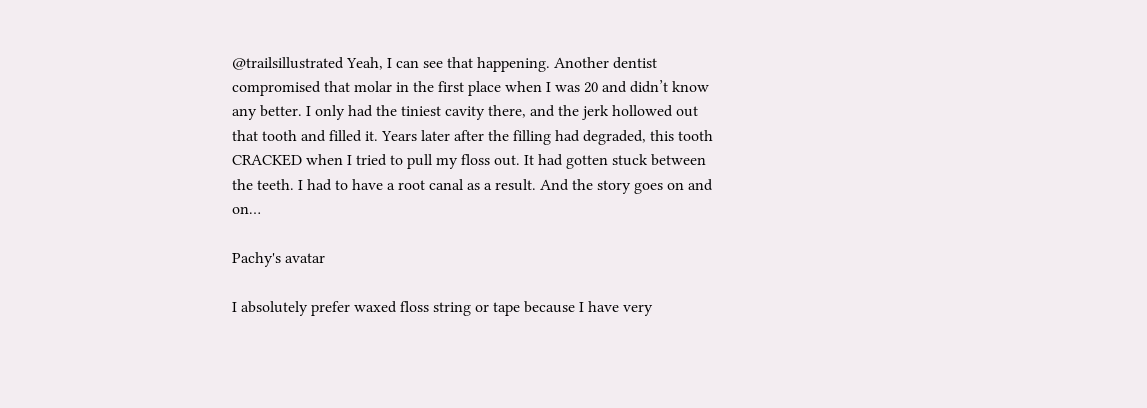@trailsillustrated Yeah, I can see that happening. Another dentist compromised that molar in the first place when I was 20 and didn’t know any better. I only had the tiniest cavity there, and the jerk hollowed out that tooth and filled it. Years later after the filling had degraded, this tooth CRACKED when I tried to pull my floss out. It had gotten stuck between the teeth. I had to have a root canal as a result. And the story goes on and on…

Pachy's avatar

I absolutely prefer waxed floss string or tape because I have very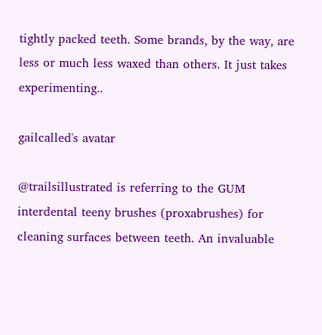tightly packed teeth. Some brands, by the way, are less or much less waxed than others. It just takes experimenting..

gailcalled's avatar

@trailsillustrated is referring to the GUM interdental teeny brushes (proxabrushes) for cleaning surfaces between teeth. An invaluable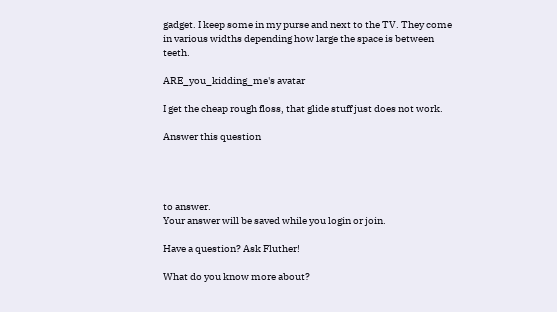gadget. I keep some in my purse and next to the TV. They come in various widths depending how large the space is between teeth.

ARE_you_kidding_me's avatar

I get the cheap rough floss, that glide stuff just does not work.

Answer this question




to answer.
Your answer will be saved while you login or join.

Have a question? Ask Fluther!

What do you know more about?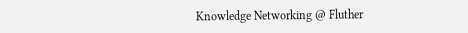Knowledge Networking @ Fluther